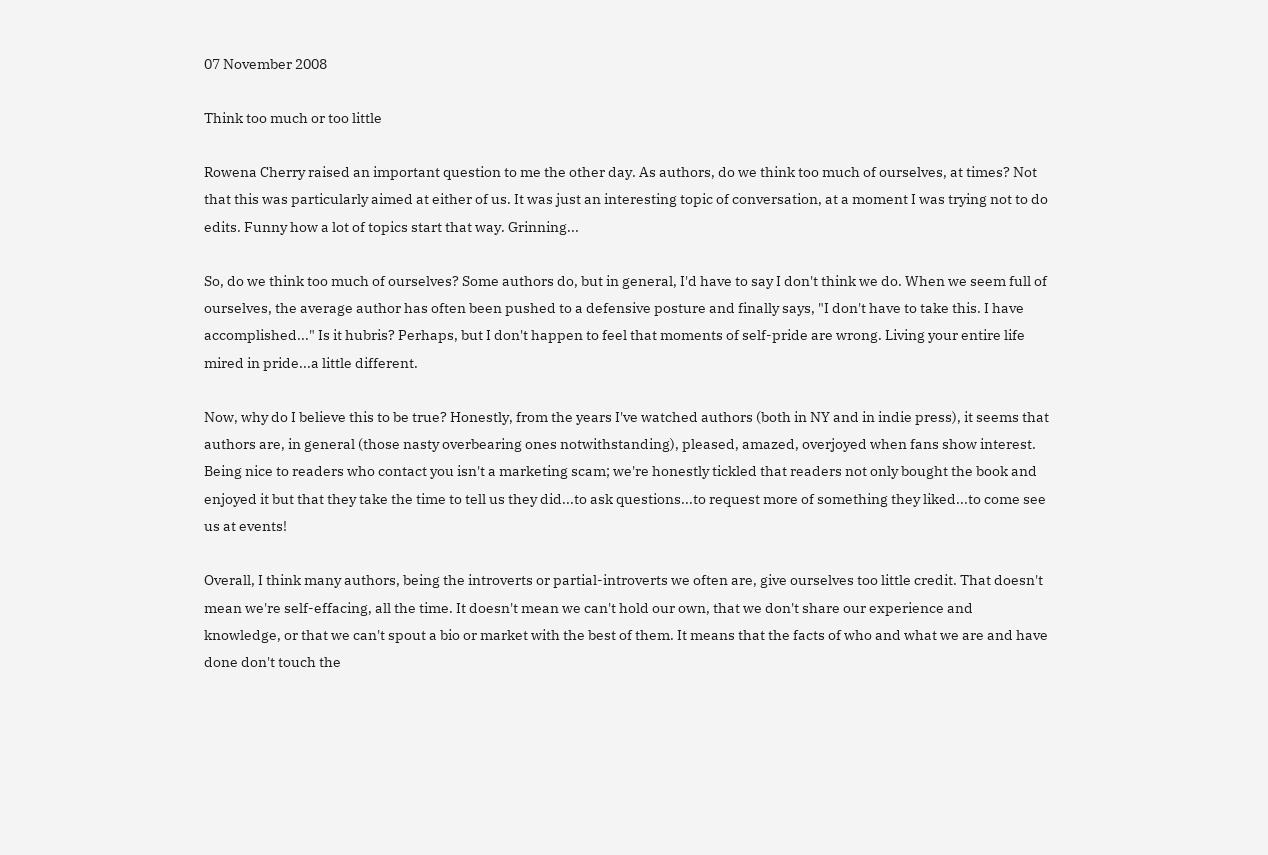07 November 2008

Think too much or too little

Rowena Cherry raised an important question to me the other day. As authors, do we think too much of ourselves, at times? Not that this was particularly aimed at either of us. It was just an interesting topic of conversation, at a moment I was trying not to do edits. Funny how a lot of topics start that way. Grinning...

So, do we think too much of ourselves? Some authors do, but in general, I'd have to say I don't think we do. When we seem full of ourselves, the average author has often been pushed to a defensive posture and finally says, "I don't have to take this. I have accomplished..." Is it hubris? Perhaps, but I don't happen to feel that moments of self-pride are wrong. Living your entire life mired in pride...a little different.

Now, why do I believe this to be true? Honestly, from the years I've watched authors (both in NY and in indie press), it seems that authors are, in general (those nasty overbearing ones notwithstanding), pleased, amazed, overjoyed when fans show interest. Being nice to readers who contact you isn't a marketing scam; we're honestly tickled that readers not only bought the book and enjoyed it but that they take the time to tell us they did...to ask questions...to request more of something they liked...to come see us at events!

Overall, I think many authors, being the introverts or partial-introverts we often are, give ourselves too little credit. That doesn't mean we're self-effacing, all the time. It doesn't mean we can't hold our own, that we don't share our experience and knowledge, or that we can't spout a bio or market with the best of them. It means that the facts of who and what we are and have done don't touch the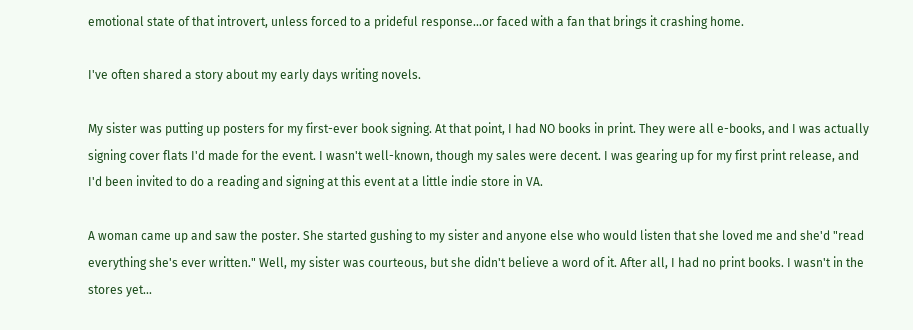emotional state of that introvert, unless forced to a prideful response...or faced with a fan that brings it crashing home.

I've often shared a story about my early days writing novels.

My sister was putting up posters for my first-ever book signing. At that point, I had NO books in print. They were all e-books, and I was actually signing cover flats I'd made for the event. I wasn't well-known, though my sales were decent. I was gearing up for my first print release, and I'd been invited to do a reading and signing at this event at a little indie store in VA.

A woman came up and saw the poster. She started gushing to my sister and anyone else who would listen that she loved me and she'd "read everything she's ever written." Well, my sister was courteous, but she didn't believe a word of it. After all, I had no print books. I wasn't in the stores yet...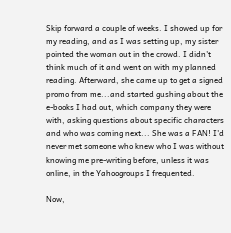Skip forward a couple of weeks. I showed up for my reading, and as I was setting up, my sister pointed the woman out in the crowd. I didn't think much of it and went on with my planned reading. Afterward, she came up to get a signed promo from me...and started gushing about the e-books I had out, which company they were with, asking questions about specific characters and who was coming next... She was a FAN! I'd never met someone who knew who I was without knowing me pre-writing before, unless it was online, in the Yahoogroups I frequented.

Now,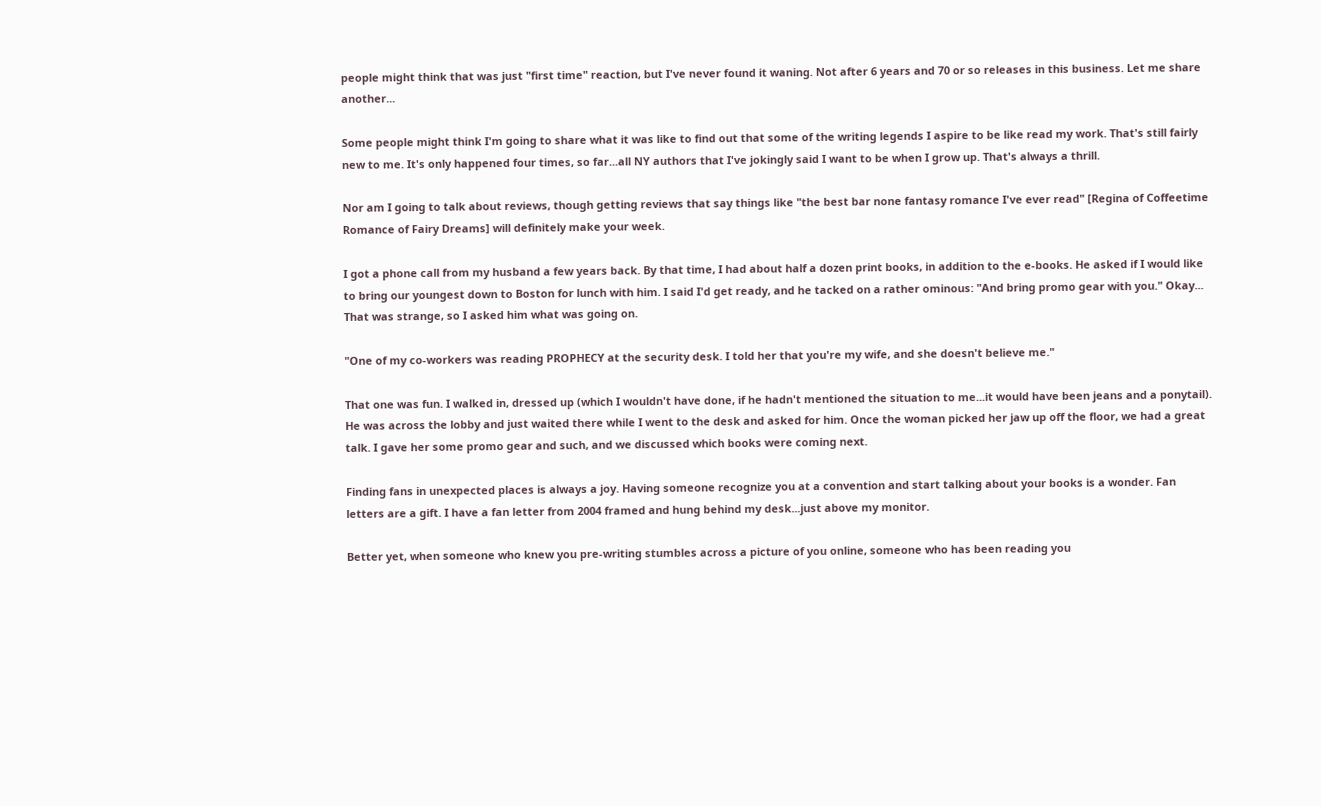people might think that was just "first time" reaction, but I've never found it waning. Not after 6 years and 70 or so releases in this business. Let me share another...

Some people might think I'm going to share what it was like to find out that some of the writing legends I aspire to be like read my work. That's still fairly new to me. It's only happened four times, so far...all NY authors that I've jokingly said I want to be when I grow up. That's always a thrill.

Nor am I going to talk about reviews, though getting reviews that say things like "the best bar none fantasy romance I've ever read" [Regina of Coffeetime Romance of Fairy Dreams] will definitely make your week.

I got a phone call from my husband a few years back. By that time, I had about half a dozen print books, in addition to the e-books. He asked if I would like to bring our youngest down to Boston for lunch with him. I said I'd get ready, and he tacked on a rather ominous: "And bring promo gear with you." Okay... That was strange, so I asked him what was going on.

"One of my co-workers was reading PROPHECY at the security desk. I told her that you're my wife, and she doesn't believe me."

That one was fun. I walked in, dressed up (which I wouldn't have done, if he hadn't mentioned the situation to me...it would have been jeans and a ponytail). He was across the lobby and just waited there while I went to the desk and asked for him. Once the woman picked her jaw up off the floor, we had a great talk. I gave her some promo gear and such, and we discussed which books were coming next.

Finding fans in unexpected places is always a joy. Having someone recognize you at a convention and start talking about your books is a wonder. Fan letters are a gift. I have a fan letter from 2004 framed and hung behind my desk...just above my monitor.

Better yet, when someone who knew you pre-writing stumbles across a picture of you online, someone who has been reading you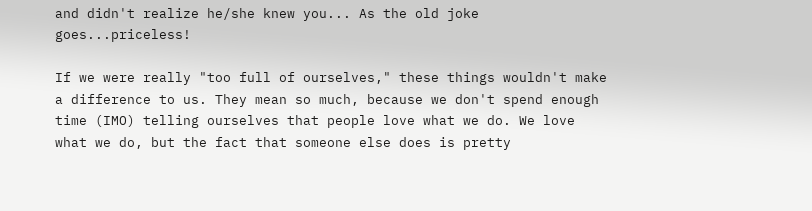and didn't realize he/she knew you... As the old joke goes...priceless!

If we were really "too full of ourselves," these things wouldn't make a difference to us. They mean so much, because we don't spend enough time (IMO) telling ourselves that people love what we do. We love what we do, but the fact that someone else does is pretty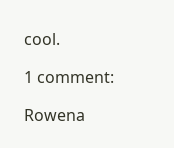cool.

1 comment:

Rowena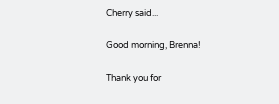Cherry said...

Good morning, Brenna!

Thank you for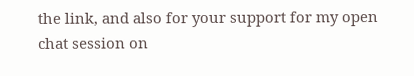the link, and also for your support for my open chat session on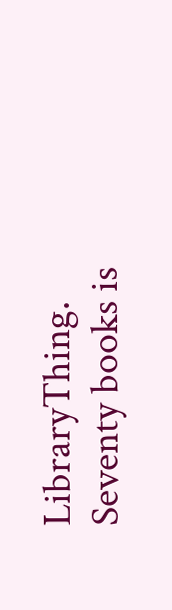LibraryThing. Seventy books is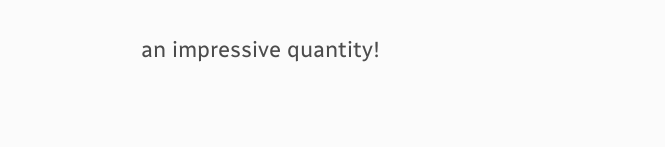an impressive quantity!